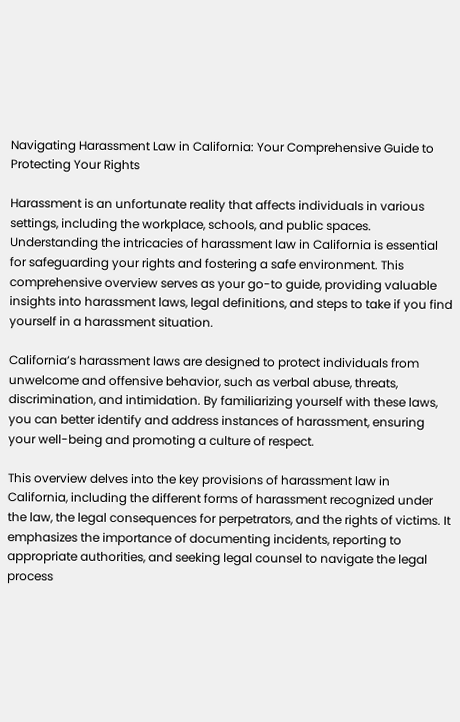Navigating Harassment Law in California: Your Comprehensive Guide to Protecting Your Rights

Harassment is an unfortunate reality that affects individuals in various settings, including the workplace, schools, and public spaces. Understanding the intricacies of harassment law in California is essential for safeguarding your rights and fostering a safe environment. This comprehensive overview serves as your go-to guide, providing valuable insights into harassment laws, legal definitions, and steps to take if you find yourself in a harassment situation.

California’s harassment laws are designed to protect individuals from unwelcome and offensive behavior, such as verbal abuse, threats, discrimination, and intimidation. By familiarizing yourself with these laws, you can better identify and address instances of harassment, ensuring your well-being and promoting a culture of respect.

This overview delves into the key provisions of harassment law in California, including the different forms of harassment recognized under the law, the legal consequences for perpetrators, and the rights of victims. It emphasizes the importance of documenting incidents, reporting to appropriate authorities, and seeking legal counsel to navigate the legal process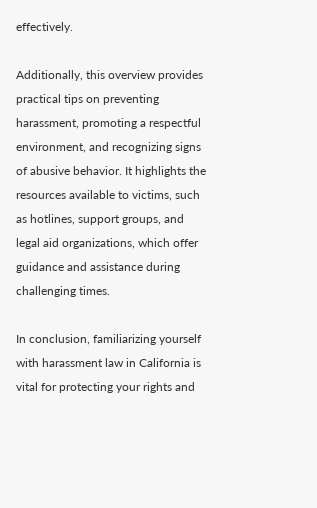effectively.

Additionally, this overview provides practical tips on preventing harassment, promoting a respectful environment, and recognizing signs of abusive behavior. It highlights the resources available to victims, such as hotlines, support groups, and legal aid organizations, which offer guidance and assistance during challenging times.

In conclusion, familiarizing yourself with harassment law in California is vital for protecting your rights and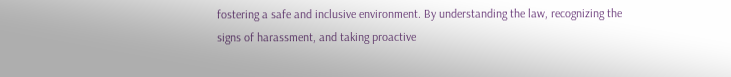fostering a safe and inclusive environment. By understanding the law, recognizing the signs of harassment, and taking proactive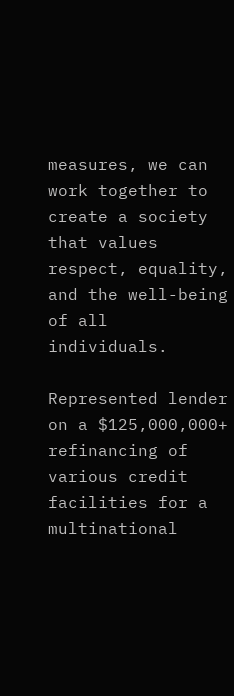measures, we can work together to create a society that values respect, equality, and the well-being of all individuals.

Represented lender on a $125,000,000+ refinancing of various credit facilities for a multinational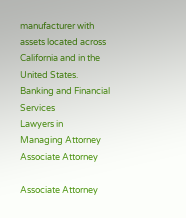manufacturer with assets located across California and in the United States.
Banking and Financial Services
Lawyers in
Managing Attorney
Associate Attorney

Associate Attorney